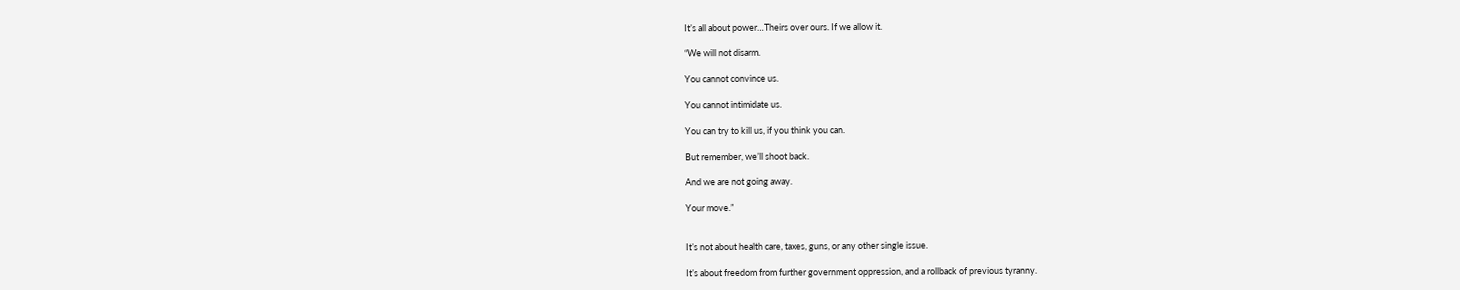It’s all about power…Theirs over ours. If we allow it.

“We will not disarm.

You cannot convince us.

You cannot intimidate us.

You can try to kill us, if you think you can.

But remember, we’ll shoot back.

And we are not going away.

Your move.”


It’s not about health care, taxes, guns, or any other single issue.

It’s about freedom from further government oppression, and a rollback of previous tyranny.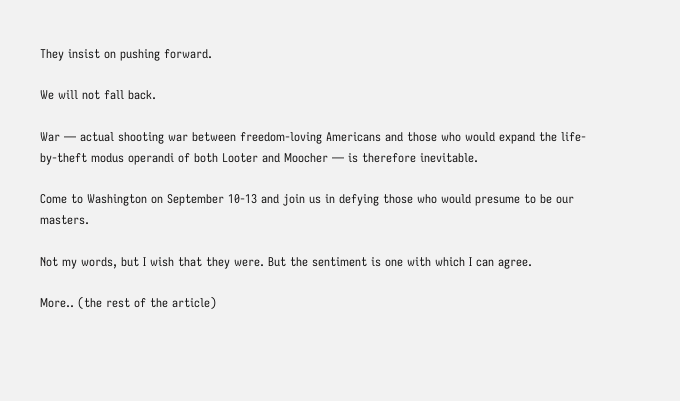They insist on pushing forward.

We will not fall back.

War — actual shooting war between freedom-loving Americans and those who would expand the life-by-theft modus operandi of both Looter and Moocher — is therefore inevitable.

Come to Washington on September 10-13 and join us in defying those who would presume to be our masters.

Not my words, but I wish that they were. But the sentiment is one with which I can agree.

More.. (the rest of the article)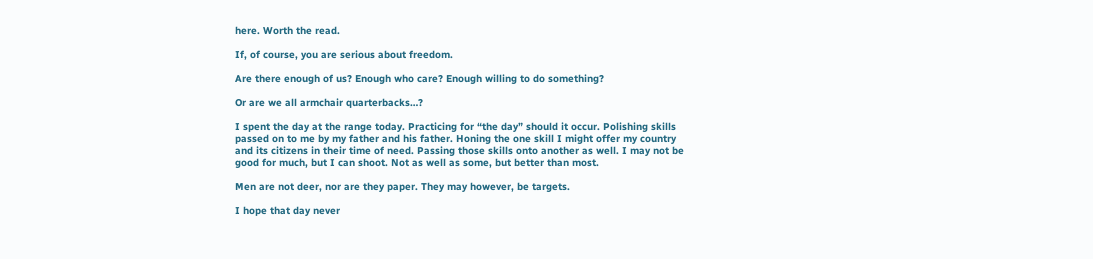here. Worth the read.

If, of course, you are serious about freedom.

Are there enough of us? Enough who care? Enough willing to do something?

Or are we all armchair quarterbacks…?

I spent the day at the range today. Practicing for “the day” should it occur. Polishing skills passed on to me by my father and his father. Honing the one skill I might offer my country and its citizens in their time of need. Passing those skills onto another as well. I may not be good for much, but I can shoot. Not as well as some, but better than most.

Men are not deer, nor are they paper. They may however, be targets.

I hope that day never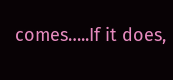comes…..If it does,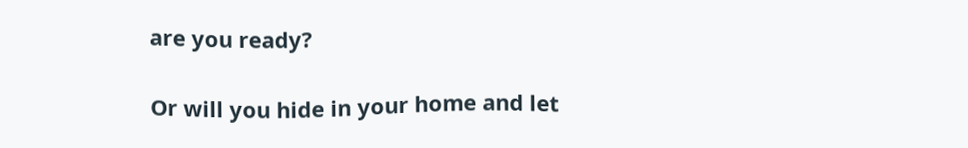are you ready?

Or will you hide in your home and let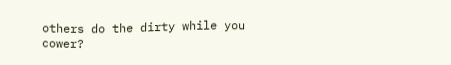others do the dirty while you cower?